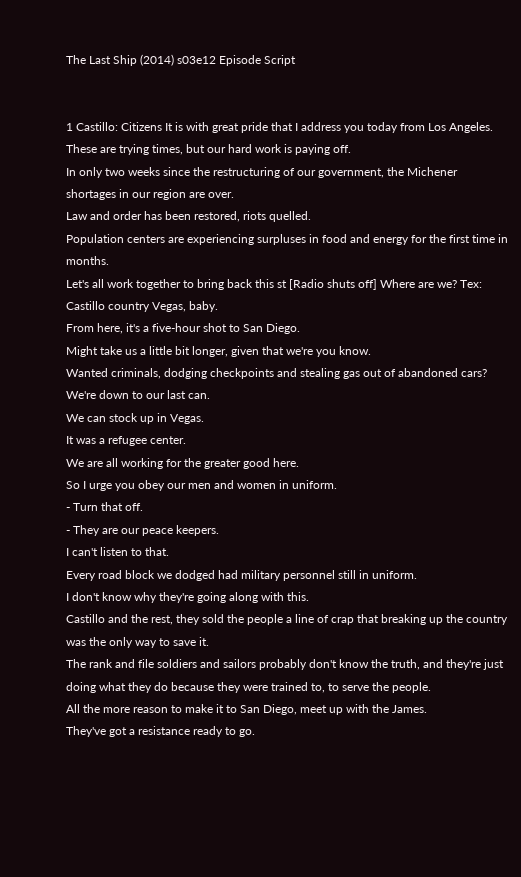The Last Ship (2014) s03e12 Episode Script


1 Castillo: Citizens It is with great pride that I address you today from Los Angeles.
These are trying times, but our hard work is paying off.
In only two weeks since the restructuring of our government, the Michener shortages in our region are over.
Law and order has been restored, riots quelled.
Population centers are experiencing surpluses in food and energy for the first time in months.
Let's all work together to bring back this st [Radio shuts off] Where are we? Tex: Castillo country Vegas, baby.
From here, it's a five-hour shot to San Diego.
Might take us a little bit longer, given that we're you know.
Wanted criminals, dodging checkpoints and stealing gas out of abandoned cars? We're down to our last can.
We can stock up in Vegas.
It was a refugee center.
We are all working for the greater good here.
So I urge you obey our men and women in uniform.
- Turn that off.
- They are our peace keepers.
I can't listen to that.
Every road block we dodged had military personnel still in uniform.
I don't know why they're going along with this.
Castillo and the rest, they sold the people a line of crap that breaking up the country was the only way to save it.
The rank and file soldiers and sailors probably don't know the truth, and they're just doing what they do because they were trained to, to serve the people.
All the more reason to make it to San Diego, meet up with the James.
They've got a resistance ready to go.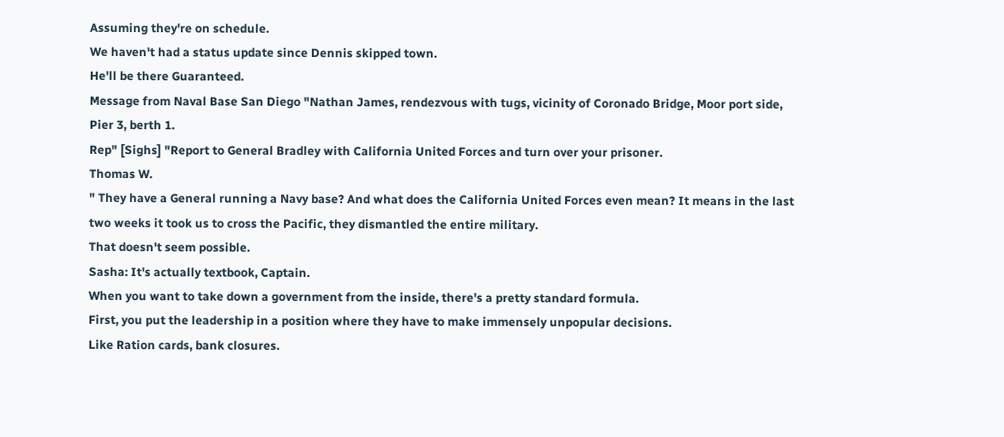Assuming they're on schedule.
We haven't had a status update since Dennis skipped town.
He'll be there Guaranteed.
Message from Naval Base San Diego "Nathan James, rendezvous with tugs, vicinity of Coronado Bridge, Moor port side, Pier 3, berth 1.
Rep" [Sighs] "Report to General Bradley with California United Forces and turn over your prisoner.
Thomas W.
" They have a General running a Navy base? And what does the California United Forces even mean? It means in the last two weeks it took us to cross the Pacific, they dismantled the entire military.
That doesn't seem possible.
Sasha: It's actually textbook, Captain.
When you want to take down a government from the inside, there's a pretty standard formula.
First, you put the leadership in a position where they have to make immensely unpopular decisions.
Like Ration cards, bank closures.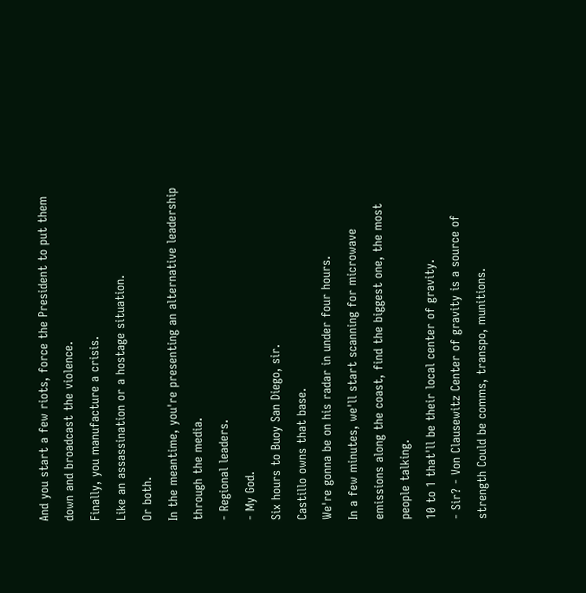And you start a few riots, force the President to put them down and broadcast the violence.
Finally, you manufacture a crisis.
Like an assassination or a hostage situation.
Or both.
In the meantime, you're presenting an alternative leadership through the media.
- Regional leaders.
- My God.
Six hours to Buoy San Diego, sir.
Castillo owns that base.
We're gonna be on his radar in under four hours.
In a few minutes, we'll start scanning for microwave emissions along the coast, find the biggest one, the most people talking.
10 to 1 that'll be their local center of gravity.
- Sir? - Von Clausewitz Center of gravity is a source of strength Could be comms, transpo, munitions.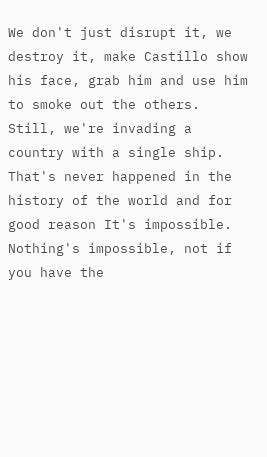We don't just disrupt it, we destroy it, make Castillo show his face, grab him and use him to smoke out the others.
Still, we're invading a country with a single ship.
That's never happened in the history of the world and for good reason It's impossible.
Nothing's impossible, not if you have the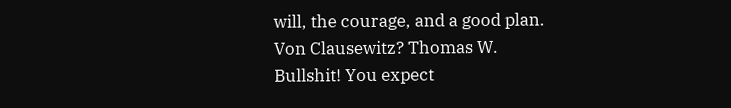will, the courage, and a good plan.
Von Clausewitz? Thomas W.
Bullshit! You expect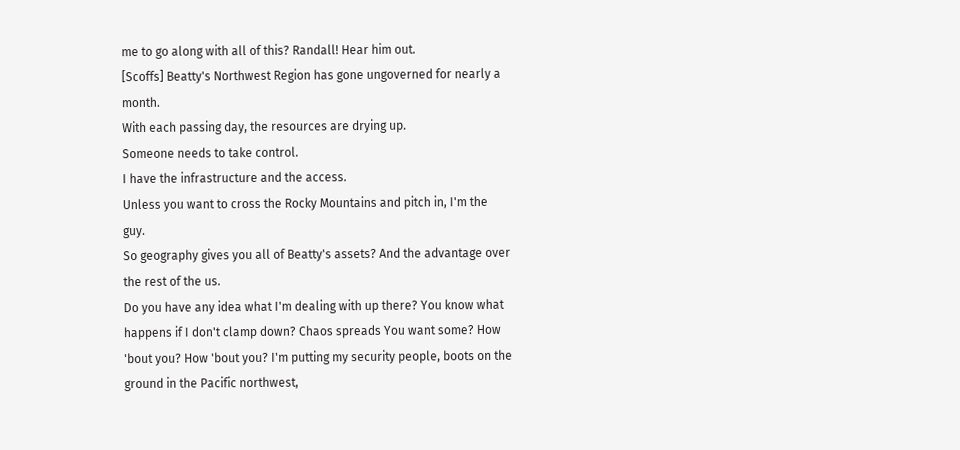me to go along with all of this? Randall! Hear him out.
[Scoffs] Beatty's Northwest Region has gone ungoverned for nearly a month.
With each passing day, the resources are drying up.
Someone needs to take control.
I have the infrastructure and the access.
Unless you want to cross the Rocky Mountains and pitch in, I'm the guy.
So geography gives you all of Beatty's assets? And the advantage over the rest of the us.
Do you have any idea what I'm dealing with up there? You know what happens if I don't clamp down? Chaos spreads You want some? How 'bout you? How 'bout you? I'm putting my security people, boots on the ground in the Pacific northwest,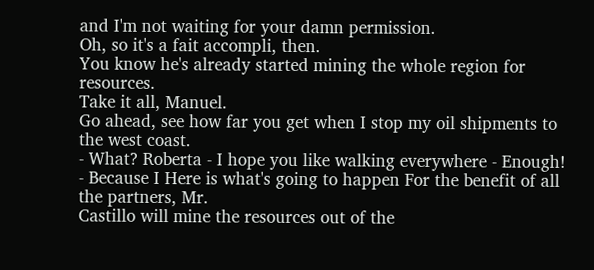and I'm not waiting for your damn permission.
Oh, so it's a fait accompli, then.
You know he's already started mining the whole region for resources.
Take it all, Manuel.
Go ahead, see how far you get when I stop my oil shipments to the west coast.
- What? Roberta - I hope you like walking everywhere - Enough! - Because I Here is what's going to happen For the benefit of all the partners, Mr.
Castillo will mine the resources out of the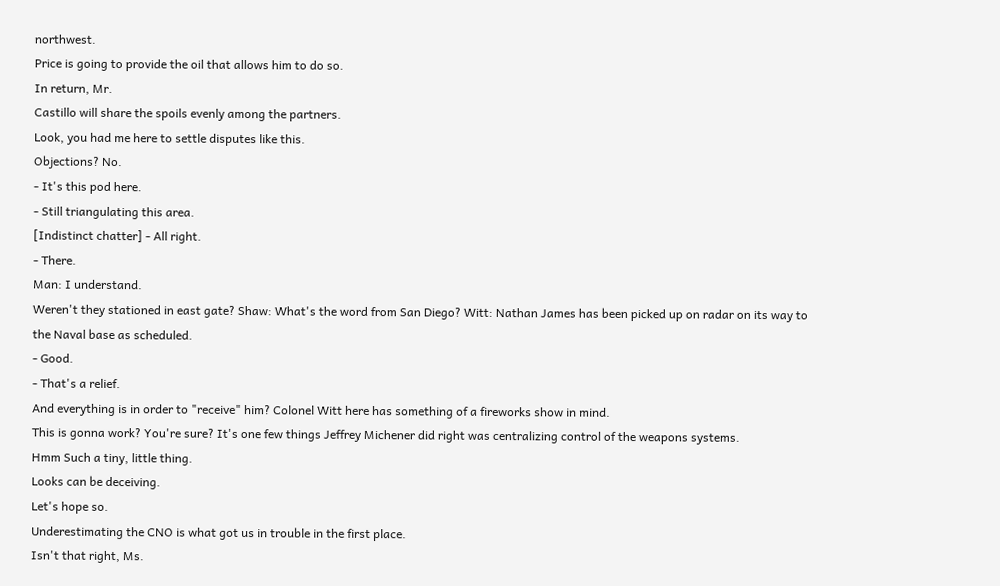northwest.
Price is going to provide the oil that allows him to do so.
In return, Mr.
Castillo will share the spoils evenly among the partners.
Look, you had me here to settle disputes like this.
Objections? No.
- It's this pod here.
- Still triangulating this area.
[Indistinct chatter] - All right.
- There.
Man: I understand.
Weren't they stationed in east gate? Shaw: What's the word from San Diego? Witt: Nathan James has been picked up on radar on its way to the Naval base as scheduled.
- Good.
- That's a relief.
And everything is in order to "receive" him? Colonel Witt here has something of a fireworks show in mind.
This is gonna work? You're sure? It's one few things Jeffrey Michener did right was centralizing control of the weapons systems.
Hmm Such a tiny, little thing.
Looks can be deceiving.
Let's hope so.
Underestimating the CNO is what got us in trouble in the first place.
Isn't that right, Ms.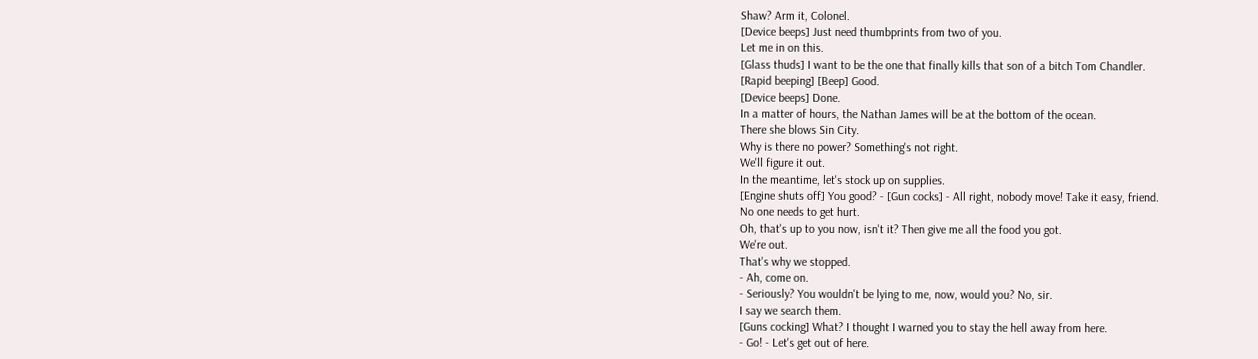Shaw? Arm it, Colonel.
[Device beeps] Just need thumbprints from two of you.
Let me in on this.
[Glass thuds] I want to be the one that finally kills that son of a bitch Tom Chandler.
[Rapid beeping] [Beep] Good.
[Device beeps] Done.
In a matter of hours, the Nathan James will be at the bottom of the ocean.
There she blows Sin City.
Why is there no power? Something's not right.
We'll figure it out.
In the meantime, let's stock up on supplies.
[Engine shuts off] You good? - [Gun cocks] - All right, nobody move! Take it easy, friend.
No one needs to get hurt.
Oh, that's up to you now, isn't it? Then give me all the food you got.
We're out.
That's why we stopped.
- Ah, come on.
- Seriously? You wouldn't be lying to me, now, would you? No, sir.
I say we search them.
[Guns cocking] What? I thought I warned you to stay the hell away from here.
- Go! - Let's get out of here.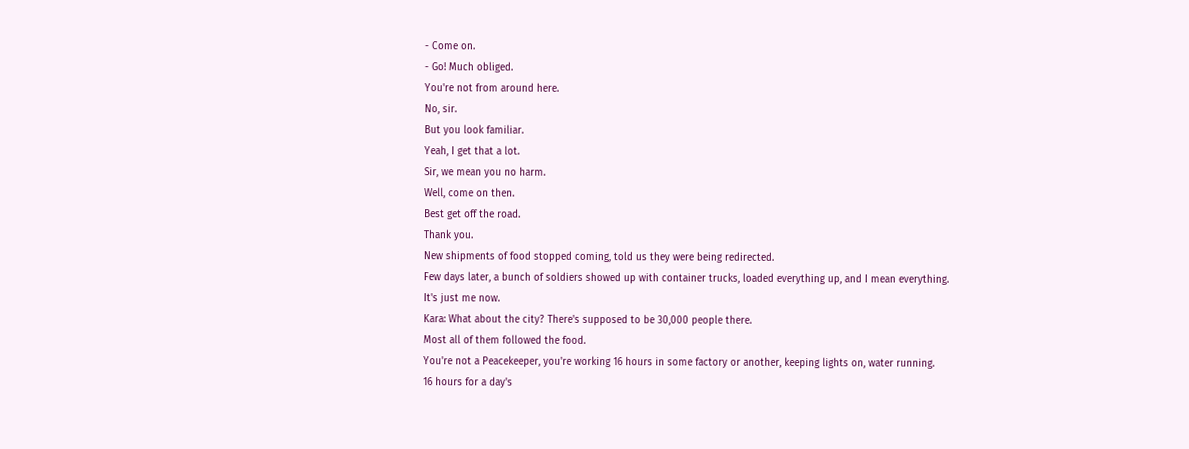- Come on.
- Go! Much obliged.
You're not from around here.
No, sir.
But you look familiar.
Yeah, I get that a lot.
Sir, we mean you no harm.
Well, come on then.
Best get off the road.
Thank you.
New shipments of food stopped coming, told us they were being redirected.
Few days later, a bunch of soldiers showed up with container trucks, loaded everything up, and I mean everything.
It's just me now.
Kara: What about the city? There's supposed to be 30,000 people there.
Most all of them followed the food.
You're not a Peacekeeper, you're working 16 hours in some factory or another, keeping lights on, water running.
16 hours for a day's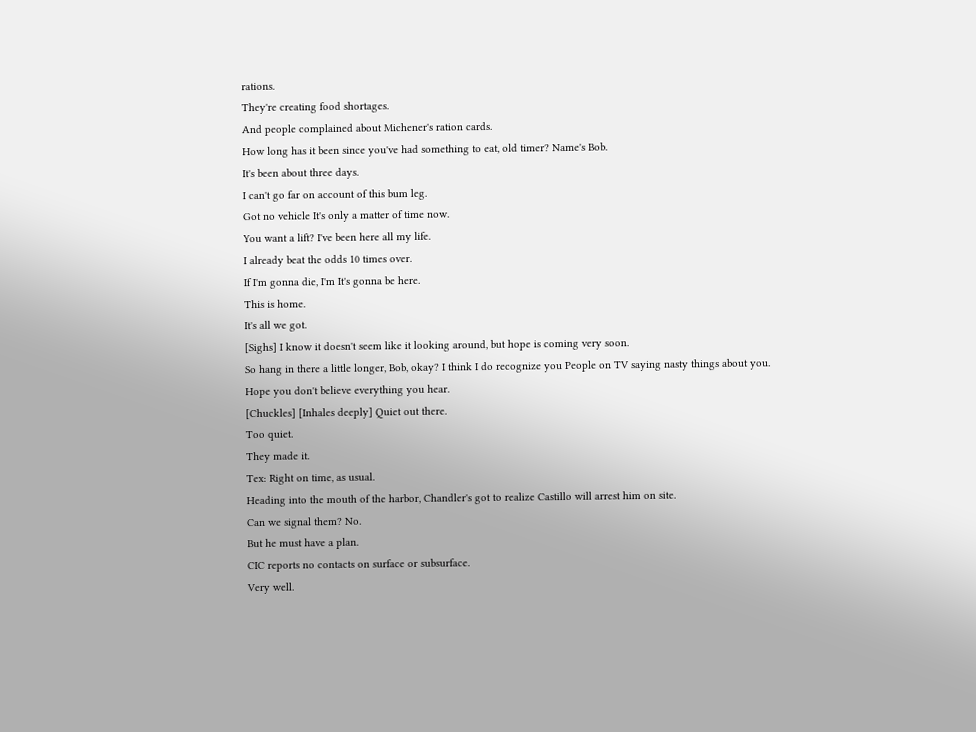rations.
They're creating food shortages.
And people complained about Michener's ration cards.
How long has it been since you've had something to eat, old timer? Name's Bob.
It's been about three days.
I can't go far on account of this bum leg.
Got no vehicle It's only a matter of time now.
You want a lift? I've been here all my life.
I already beat the odds 10 times over.
If I'm gonna die, I'm It's gonna be here.
This is home.
It's all we got.
[Sighs] I know it doesn't seem like it looking around, but hope is coming very soon.
So hang in there a little longer, Bob, okay? I think I do recognize you People on TV saying nasty things about you.
Hope you don't believe everything you hear.
[Chuckles] [Inhales deeply] Quiet out there.
Too quiet.
They made it.
Tex: Right on time, as usual.
Heading into the mouth of the harbor, Chandler's got to realize Castillo will arrest him on site.
Can we signal them? No.
But he must have a plan.
CIC reports no contacts on surface or subsurface.
Very well.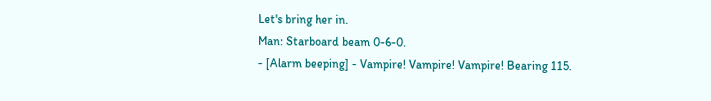Let's bring her in.
Man: Starboard beam 0-6-0.
- [Alarm beeping] - Vampire! Vampire! Vampire! Bearing 115.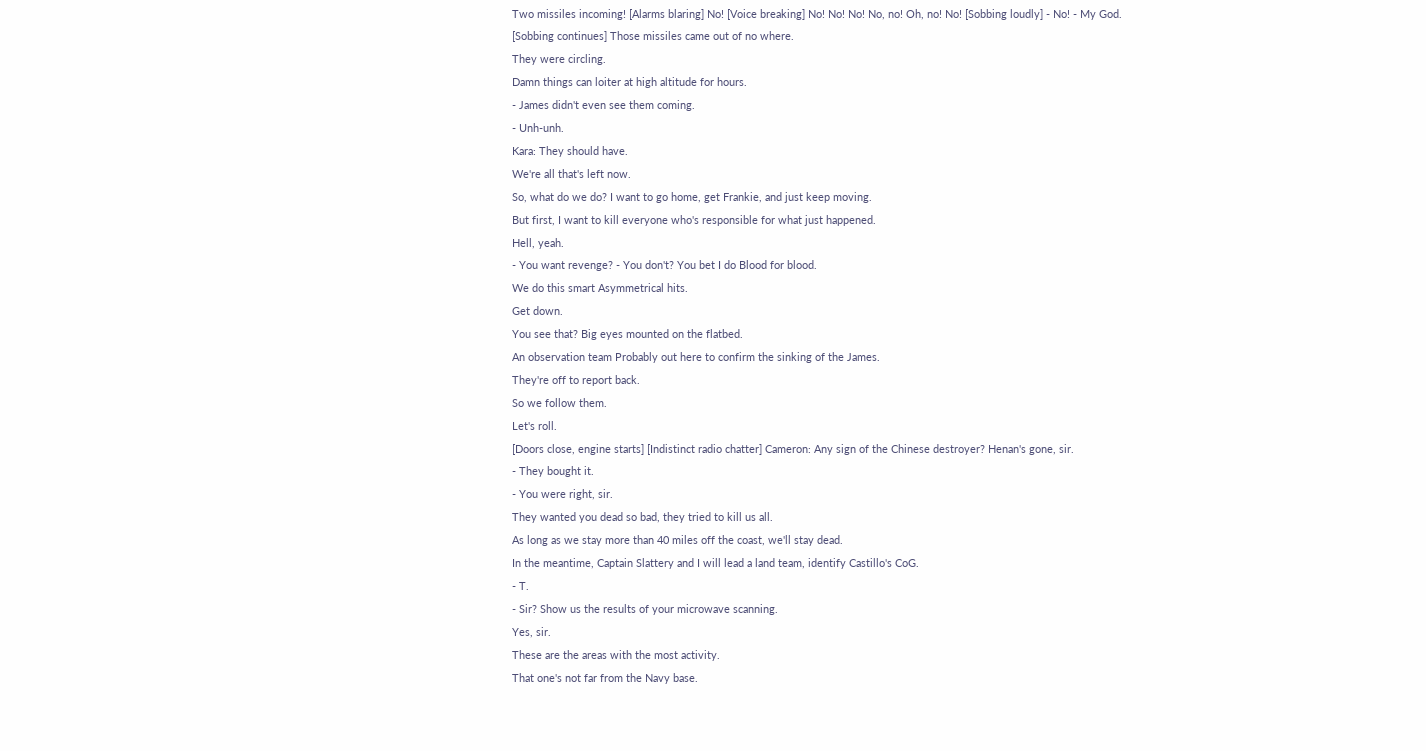Two missiles incoming! [Alarms blaring] No! [Voice breaking] No! No! No! No, no! Oh, no! No! [Sobbing loudly] - No! - My God.
[Sobbing continues] Those missiles came out of no where.
They were circling.
Damn things can loiter at high altitude for hours.
- James didn't even see them coming.
- Unh-unh.
Kara: They should have.
We're all that's left now.
So, what do we do? I want to go home, get Frankie, and just keep moving.
But first, I want to kill everyone who's responsible for what just happened.
Hell, yeah.
- You want revenge? - You don't? You bet I do Blood for blood.
We do this smart Asymmetrical hits.
Get down.
You see that? Big eyes mounted on the flatbed.
An observation team Probably out here to confirm the sinking of the James.
They're off to report back.
So we follow them.
Let's roll.
[Doors close, engine starts] [Indistinct radio chatter] Cameron: Any sign of the Chinese destroyer? Henan's gone, sir.
- They bought it.
- You were right, sir.
They wanted you dead so bad, they tried to kill us all.
As long as we stay more than 40 miles off the coast, we'll stay dead.
In the meantime, Captain Slattery and I will lead a land team, identify Castillo's CoG.
- T.
- Sir? Show us the results of your microwave scanning.
Yes, sir.
These are the areas with the most activity.
That one's not far from the Navy base.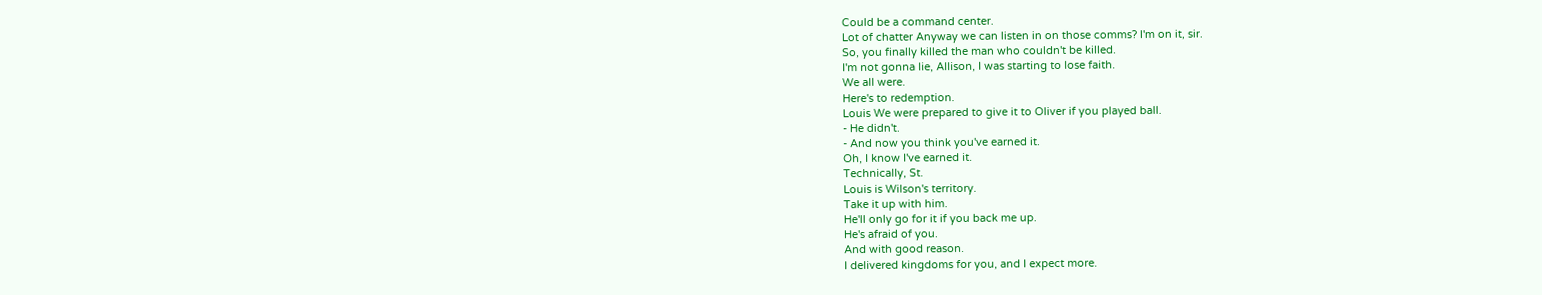Could be a command center.
Lot of chatter Anyway we can listen in on those comms? I'm on it, sir.
So, you finally killed the man who couldn't be killed.
I'm not gonna lie, Allison, I was starting to lose faith.
We all were.
Here's to redemption.
Louis We were prepared to give it to Oliver if you played ball.
- He didn't.
- And now you think you've earned it.
Oh, I know I've earned it.
Technically, St.
Louis is Wilson's territory.
Take it up with him.
He'll only go for it if you back me up.
He's afraid of you.
And with good reason.
I delivered kingdoms for you, and I expect more.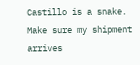Castillo is a snake.
Make sure my shipment arrives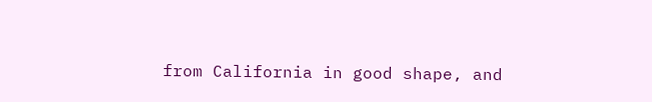from California in good shape, and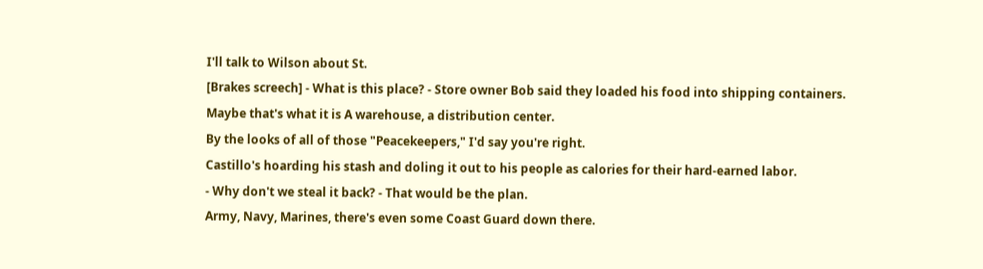I'll talk to Wilson about St.
[Brakes screech] - What is this place? - Store owner Bob said they loaded his food into shipping containers.
Maybe that's what it is A warehouse, a distribution center.
By the looks of all of those "Peacekeepers," I'd say you're right.
Castillo's hoarding his stash and doling it out to his people as calories for their hard-earned labor.
- Why don't we steal it back? - That would be the plan.
Army, Navy, Marines, there's even some Coast Guard down there.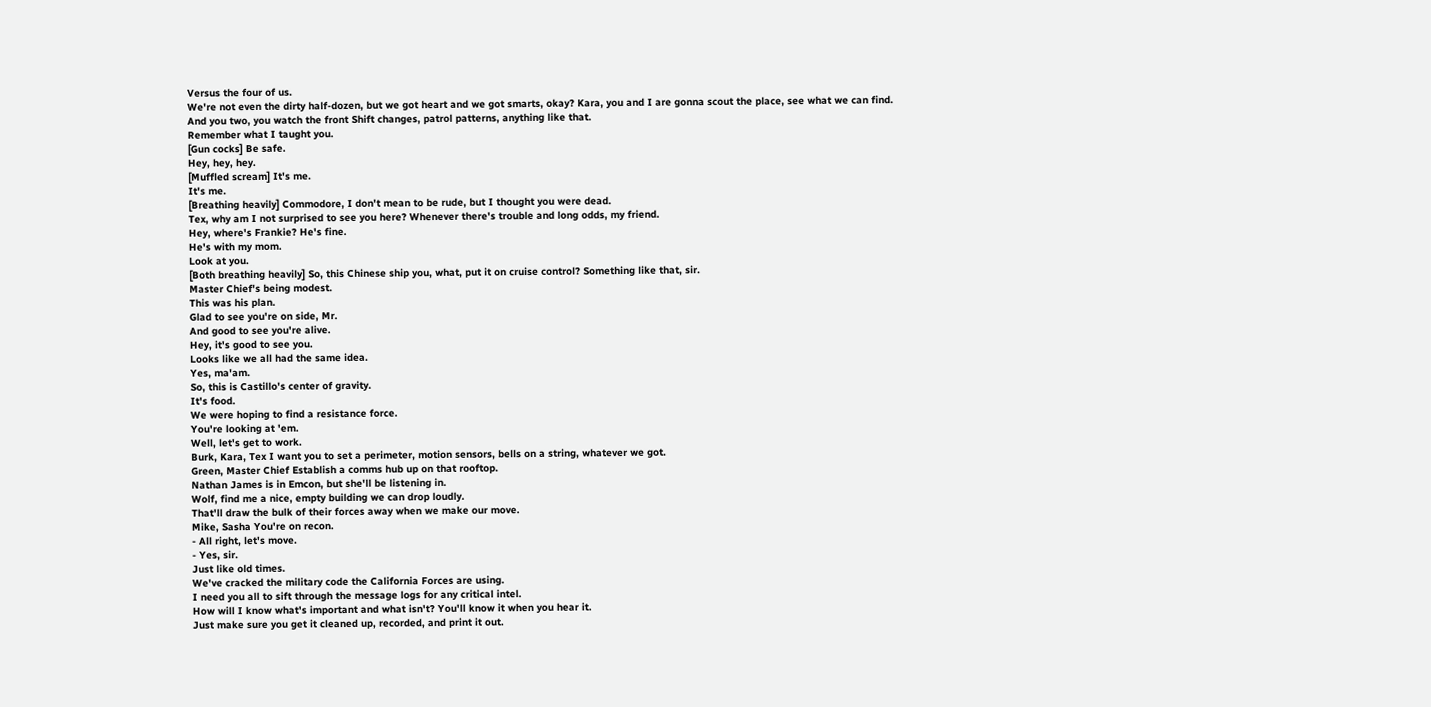Versus the four of us.
We're not even the dirty half-dozen, but we got heart and we got smarts, okay? Kara, you and I are gonna scout the place, see what we can find.
And you two, you watch the front Shift changes, patrol patterns, anything like that.
Remember what I taught you.
[Gun cocks] Be safe.
Hey, hey, hey.
[Muffled scream] It's me.
It's me.
[Breathing heavily] Commodore, I don't mean to be rude, but I thought you were dead.
Tex, why am I not surprised to see you here? Whenever there's trouble and long odds, my friend.
Hey, where's Frankie? He's fine.
He's with my mom.
Look at you.
[Both breathing heavily] So, this Chinese ship you, what, put it on cruise control? Something like that, sir.
Master Chief's being modest.
This was his plan.
Glad to see you're on side, Mr.
And good to see you're alive.
Hey, it's good to see you.
Looks like we all had the same idea.
Yes, ma'am.
So, this is Castillo's center of gravity.
It's food.
We were hoping to find a resistance force.
You're looking at 'em.
Well, let's get to work.
Burk, Kara, Tex I want you to set a perimeter, motion sensors, bells on a string, whatever we got.
Green, Master Chief Establish a comms hub up on that rooftop.
Nathan James is in Emcon, but she'll be listening in.
Wolf, find me a nice, empty building we can drop loudly.
That'll draw the bulk of their forces away when we make our move.
Mike, Sasha You're on recon.
- All right, let's move.
- Yes, sir.
Just like old times.
We've cracked the military code the California Forces are using.
I need you all to sift through the message logs for any critical intel.
How will I know what's important and what isn't? You'll know it when you hear it.
Just make sure you get it cleaned up, recorded, and print it out.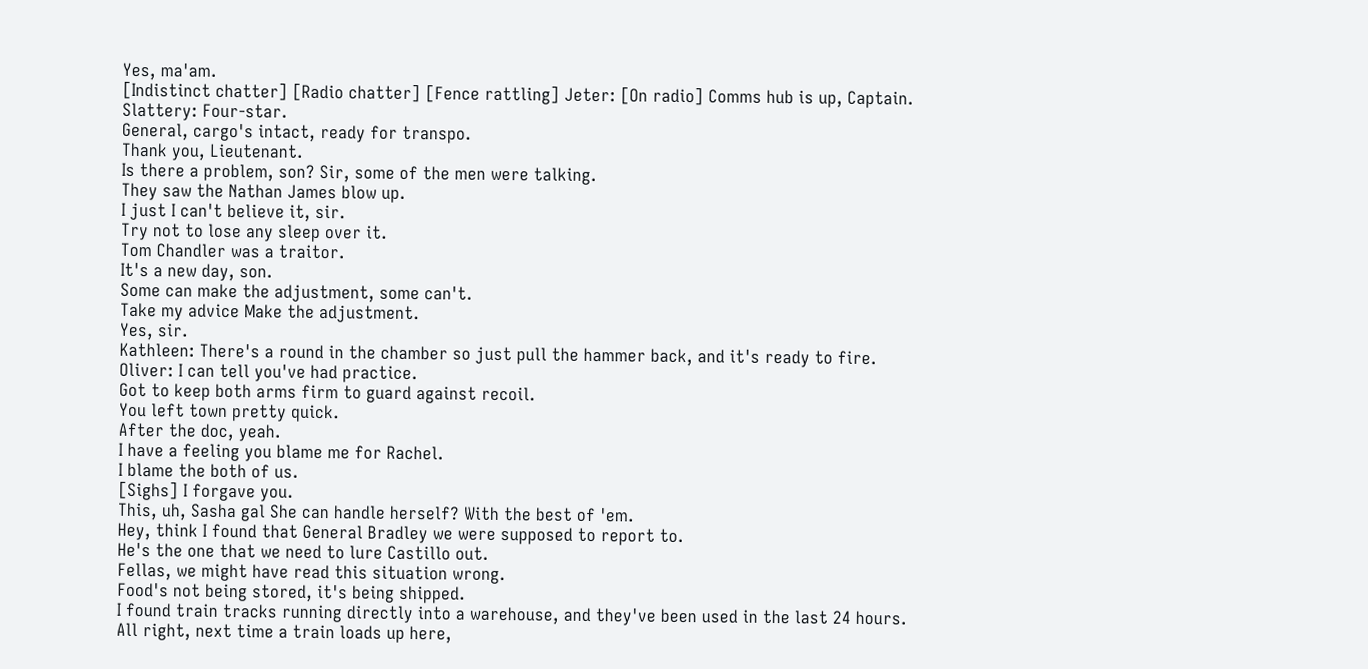Yes, ma'am.
[Indistinct chatter] [Radio chatter] [Fence rattling] Jeter: [On radio] Comms hub is up, Captain.
Slattery: Four-star.
General, cargo's intact, ready for transpo.
Thank you, Lieutenant.
Is there a problem, son? Sir, some of the men were talking.
They saw the Nathan James blow up.
I just I can't believe it, sir.
Try not to lose any sleep over it.
Tom Chandler was a traitor.
It's a new day, son.
Some can make the adjustment, some can't.
Take my advice Make the adjustment.
Yes, sir.
Kathleen: There's a round in the chamber so just pull the hammer back, and it's ready to fire.
Oliver: I can tell you've had practice.
Got to keep both arms firm to guard against recoil.
You left town pretty quick.
After the doc, yeah.
I have a feeling you blame me for Rachel.
I blame the both of us.
[Sighs] I forgave you.
This, uh, Sasha gal She can handle herself? With the best of 'em.
Hey, think I found that General Bradley we were supposed to report to.
He's the one that we need to lure Castillo out.
Fellas, we might have read this situation wrong.
Food's not being stored, it's being shipped.
I found train tracks running directly into a warehouse, and they've been used in the last 24 hours.
All right, next time a train loads up here,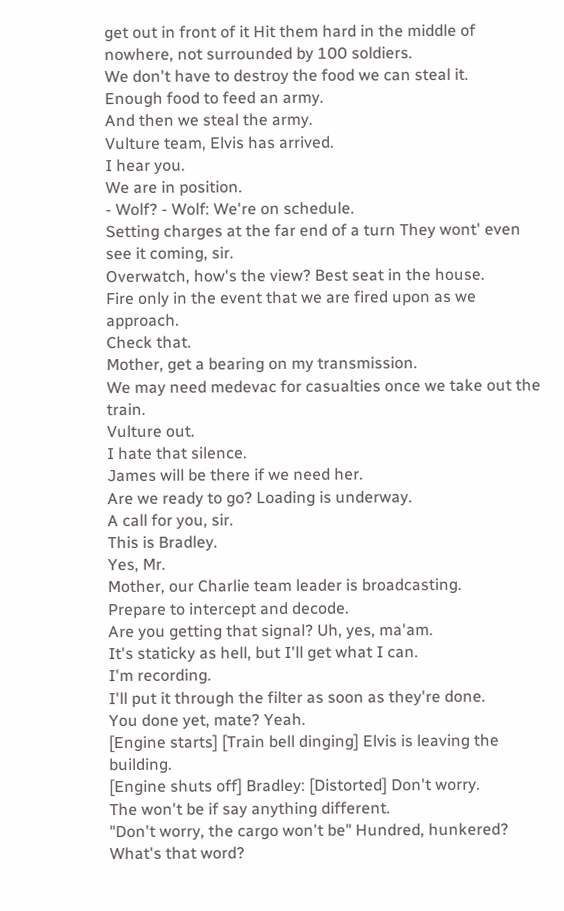get out in front of it Hit them hard in the middle of nowhere, not surrounded by 100 soldiers.
We don't have to destroy the food we can steal it.
Enough food to feed an army.
And then we steal the army.
Vulture team, Elvis has arrived.
I hear you.
We are in position.
- Wolf? - Wolf: We're on schedule.
Setting charges at the far end of a turn They wont' even see it coming, sir.
Overwatch, how's the view? Best seat in the house.
Fire only in the event that we are fired upon as we approach.
Check that.
Mother, get a bearing on my transmission.
We may need medevac for casualties once we take out the train.
Vulture out.
I hate that silence.
James will be there if we need her.
Are we ready to go? Loading is underway.
A call for you, sir.
This is Bradley.
Yes, Mr.
Mother, our Charlie team leader is broadcasting.
Prepare to intercept and decode.
Are you getting that signal? Uh, yes, ma'am.
It's staticky as hell, but I'll get what I can.
I'm recording.
I'll put it through the filter as soon as they're done.
You done yet, mate? Yeah.
[Engine starts] [Train bell dinging] Elvis is leaving the building.
[Engine shuts off] Bradley: [Distorted] Don't worry.
The won't be if say anything different.
"Don't worry, the cargo won't be" Hundred, hunkered? What's that word?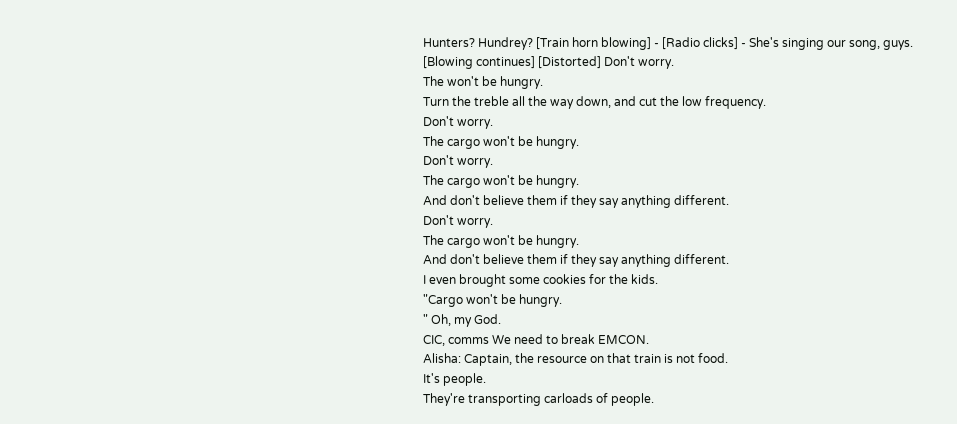Hunters? Hundrey? [Train horn blowing] - [Radio clicks] - She's singing our song, guys.
[Blowing continues] [Distorted] Don't worry.
The won't be hungry.
Turn the treble all the way down, and cut the low frequency.
Don't worry.
The cargo won't be hungry.
Don't worry.
The cargo won't be hungry.
And don't believe them if they say anything different.
Don't worry.
The cargo won't be hungry.
And don't believe them if they say anything different.
I even brought some cookies for the kids.
"Cargo won't be hungry.
" Oh, my God.
CIC, comms We need to break EMCON.
Alisha: Captain, the resource on that train is not food.
It's people.
They're transporting carloads of people.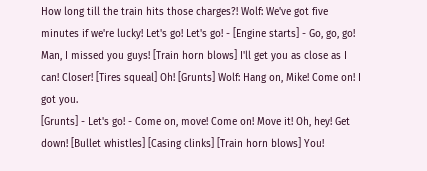How long till the train hits those charges?! Wolf: We've got five minutes if we're lucky! Let's go! Let's go! - [Engine starts] - Go, go, go! Man, I missed you guys! [Train horn blows] I'll get you as close as I can! Closer! [Tires squeal] Oh! [Grunts] Wolf: Hang on, Mike! Come on! I got you.
[Grunts] - Let's go! - Come on, move! Come on! Move it! Oh, hey! Get down! [Bullet whistles] [Casing clinks] [Train horn blows] You!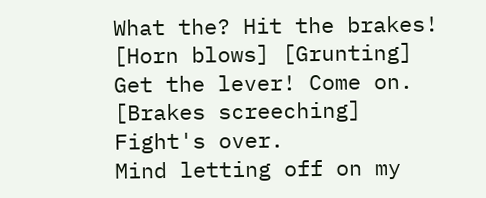What the? Hit the brakes! [Horn blows] [Grunting] Get the lever! Come on.
[Brakes screeching] Fight's over.
Mind letting off on my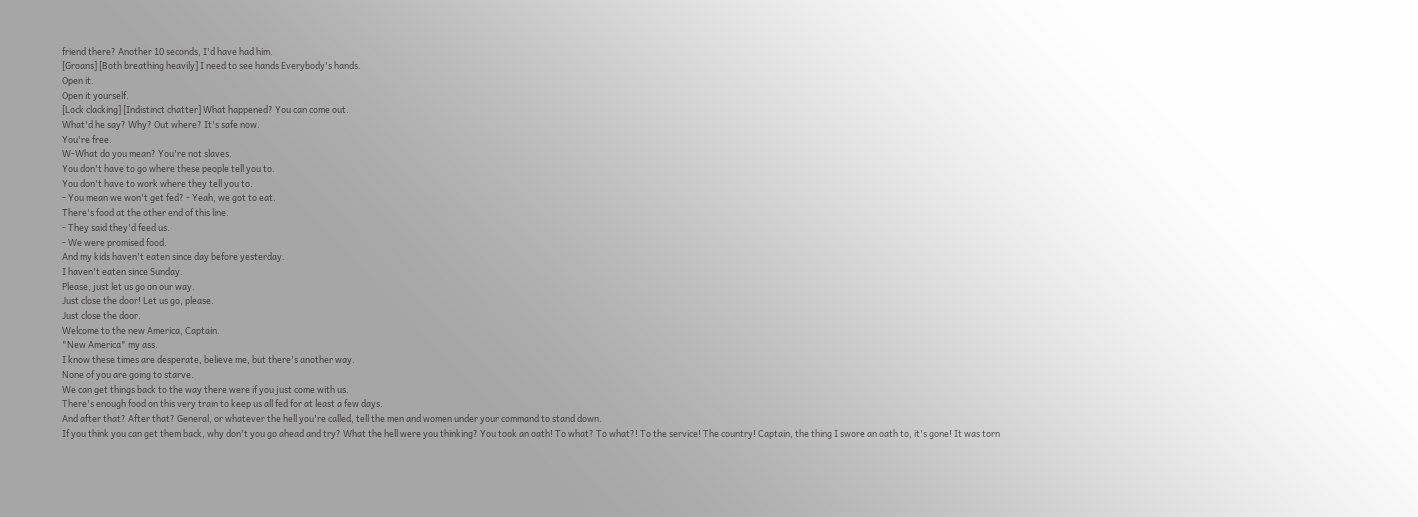friend there? Another 10 seconds, I'd have had him.
[Groans] [Both breathing heavily] I need to see hands Everybody's hands.
Open it.
Open it yourself.
[Lock clacking] [Indistinct chatter] What happened? You can come out.
What'd he say? Why? Out where? It's safe now.
You're free.
W-What do you mean? You're not slaves.
You don't have to go where these people tell you to.
You don't have to work where they tell you to.
- You mean we won't get fed? - Yeah, we got to eat.
There's food at the other end of this line.
- They said they'd feed us.
- We were promised food.
And my kids haven't eaten since day before yesterday.
I haven't eaten since Sunday.
Please, just let us go on our way.
Just close the door! Let us go, please.
Just close the door.
Welcome to the new America, Captain.
"New America" my ass.
I know these times are desperate, believe me, but there's another way.
None of you are going to starve.
We can get things back to the way there were if you just come with us.
There's enough food on this very train to keep us all fed for at least a few days.
And after that? After that? General, or whatever the hell you're called, tell the men and women under your command to stand down.
If you think you can get them back, why don't you go ahead and try? What the hell were you thinking? You took an oath! To what? To what?! To the service! The country! Captain, the thing I swore an oath to, it's gone! It was torn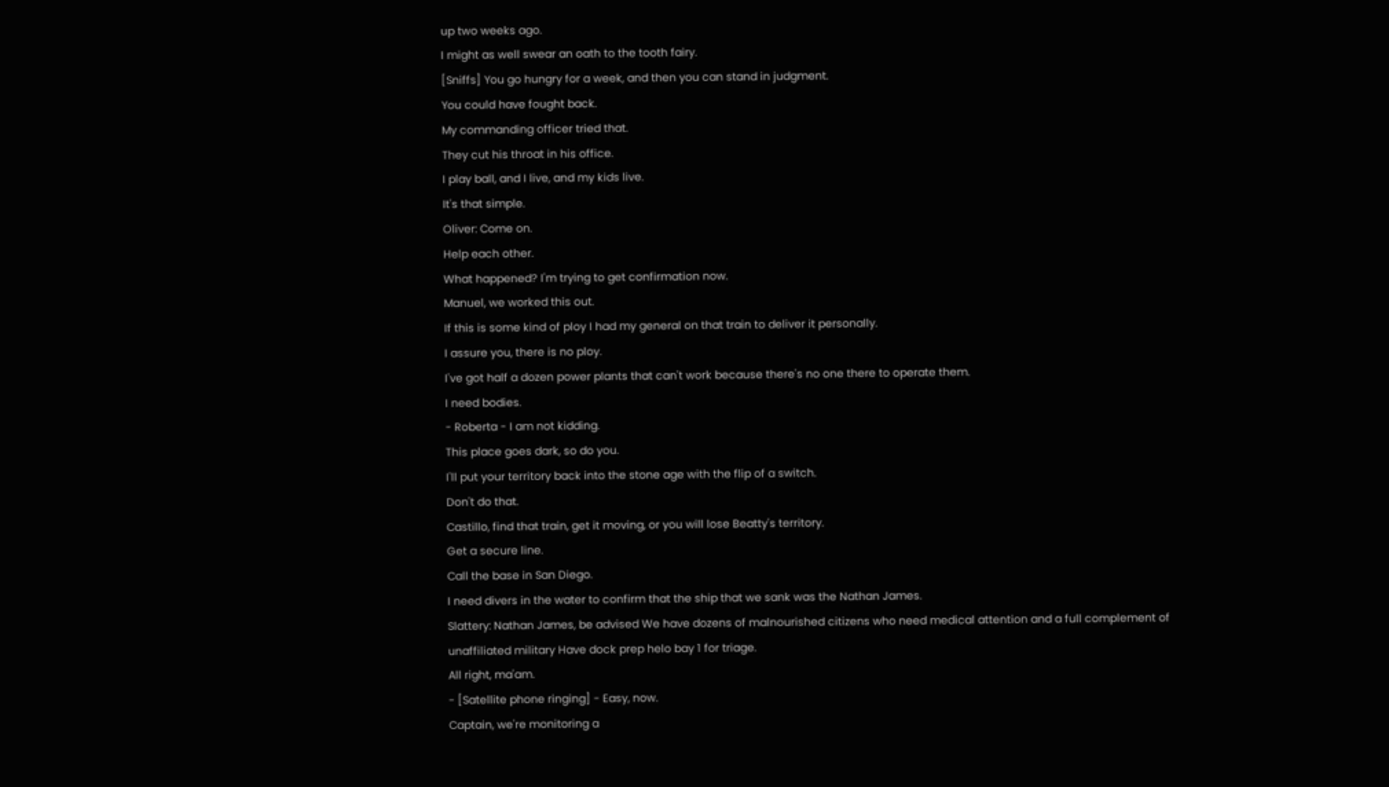up two weeks ago.
I might as well swear an oath to the tooth fairy.
[Sniffs] You go hungry for a week, and then you can stand in judgment.
You could have fought back.
My commanding officer tried that.
They cut his throat in his office.
I play ball, and I live, and my kids live.
It's that simple.
Oliver: Come on.
Help each other.
What happened? I'm trying to get confirmation now.
Manuel, we worked this out.
If this is some kind of ploy I had my general on that train to deliver it personally.
I assure you, there is no ploy.
I've got half a dozen power plants that can't work because there's no one there to operate them.
I need bodies.
- Roberta - I am not kidding.
This place goes dark, so do you.
I'll put your territory back into the stone age with the flip of a switch.
Don't do that.
Castillo, find that train, get it moving, or you will lose Beatty's territory.
Get a secure line.
Call the base in San Diego.
I need divers in the water to confirm that the ship that we sank was the Nathan James.
Slattery: Nathan James, be advised We have dozens of malnourished citizens who need medical attention and a full complement of unaffiliated military Have dock prep helo bay 1 for triage.
All right, ma'am.
- [Satellite phone ringing] - Easy, now.
Captain, we're monitoring a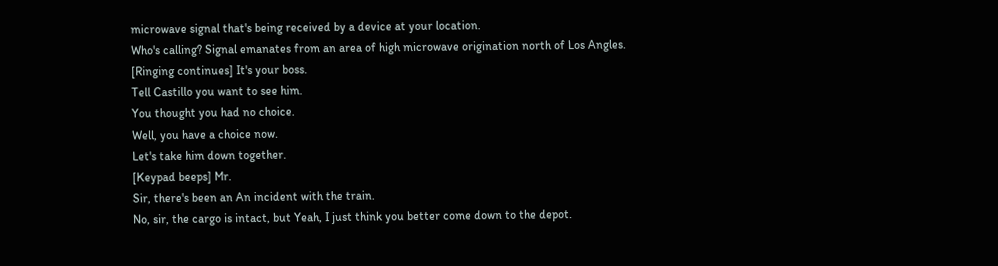microwave signal that's being received by a device at your location.
Who's calling? Signal emanates from an area of high microwave origination north of Los Angles.
[Ringing continues] It's your boss.
Tell Castillo you want to see him.
You thought you had no choice.
Well, you have a choice now.
Let's take him down together.
[Keypad beeps] Mr.
Sir, there's been an An incident with the train.
No, sir, the cargo is intact, but Yeah, I just think you better come down to the depot.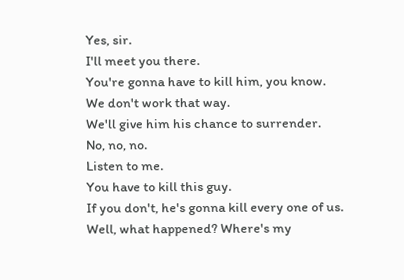Yes, sir.
I'll meet you there.
You're gonna have to kill him, you know.
We don't work that way.
We'll give him his chance to surrender.
No, no, no.
Listen to me.
You have to kill this guy.
If you don't, he's gonna kill every one of us.
Well, what happened? Where's my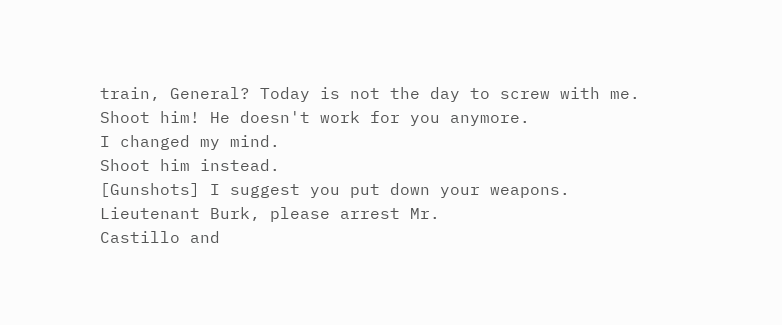train, General? Today is not the day to screw with me.
Shoot him! He doesn't work for you anymore.
I changed my mind.
Shoot him instead.
[Gunshots] I suggest you put down your weapons.
Lieutenant Burk, please arrest Mr.
Castillo and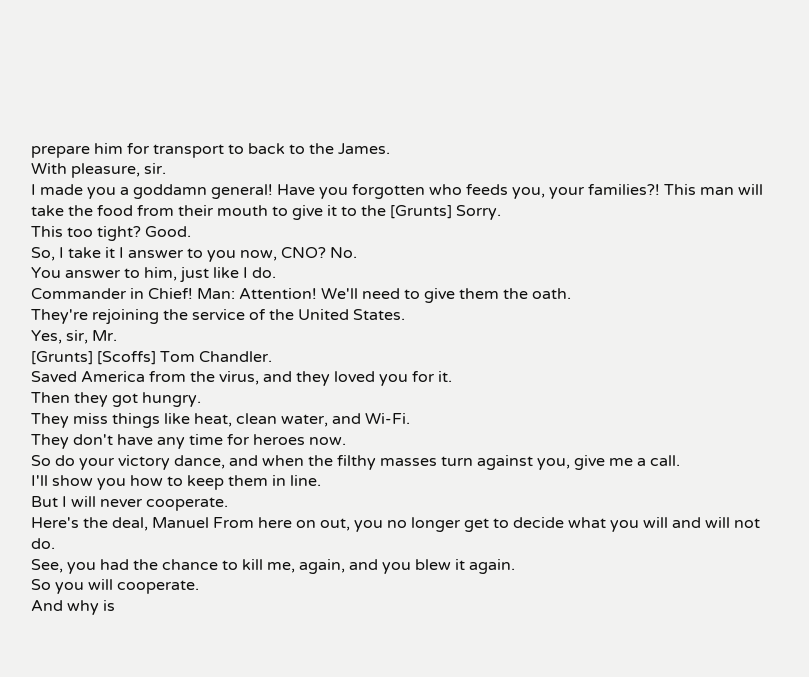prepare him for transport to back to the James.
With pleasure, sir.
I made you a goddamn general! Have you forgotten who feeds you, your families?! This man will take the food from their mouth to give it to the [Grunts] Sorry.
This too tight? Good.
So, I take it I answer to you now, CNO? No.
You answer to him, just like I do.
Commander in Chief! Man: Attention! We'll need to give them the oath.
They're rejoining the service of the United States.
Yes, sir, Mr.
[Grunts] [Scoffs] Tom Chandler.
Saved America from the virus, and they loved you for it.
Then they got hungry.
They miss things like heat, clean water, and Wi-Fi.
They don't have any time for heroes now.
So do your victory dance, and when the filthy masses turn against you, give me a call.
I'll show you how to keep them in line.
But I will never cooperate.
Here's the deal, Manuel From here on out, you no longer get to decide what you will and will not do.
See, you had the chance to kill me, again, and you blew it again.
So you will cooperate.
And why is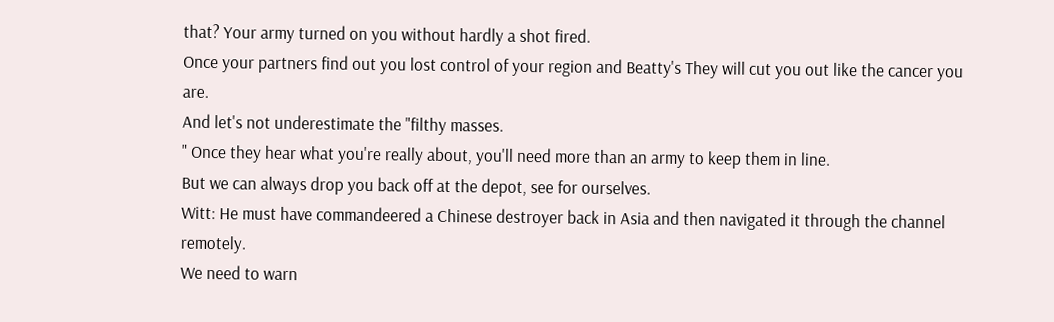that? Your army turned on you without hardly a shot fired.
Once your partners find out you lost control of your region and Beatty's They will cut you out like the cancer you are.
And let's not underestimate the "filthy masses.
" Once they hear what you're really about, you'll need more than an army to keep them in line.
But we can always drop you back off at the depot, see for ourselves.
Witt: He must have commandeered a Chinese destroyer back in Asia and then navigated it through the channel remotely.
We need to warn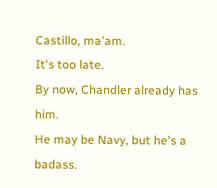Castillo, ma'am.
It's too late.
By now, Chandler already has him.
He may be Navy, but he's a badass.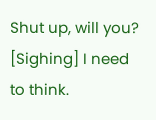Shut up, will you? [Sighing] I need to think.